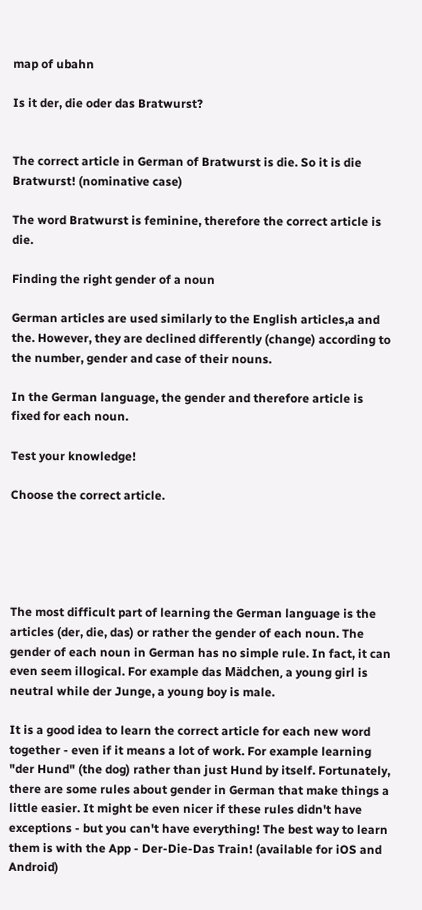map of ubahn

Is it der, die oder das Bratwurst?


The correct article in German of Bratwurst is die. So it is die Bratwurst! (nominative case)

The word Bratwurst is feminine, therefore the correct article is die.

Finding the right gender of a noun

German articles are used similarly to the English articles,a and the. However, they are declined differently (change) according to the number, gender and case of their nouns.

In the German language, the gender and therefore article is fixed for each noun.

Test your knowledge!

Choose the correct article.





The most difficult part of learning the German language is the articles (der, die, das) or rather the gender of each noun. The gender of each noun in German has no simple rule. In fact, it can even seem illogical. For example das Mädchen, a young girl is neutral while der Junge, a young boy is male.

It is a good idea to learn the correct article for each new word together - even if it means a lot of work. For example learning "der Hund" (the dog) rather than just Hund by itself. Fortunately, there are some rules about gender in German that make things a little easier. It might be even nicer if these rules didn't have exceptions - but you can't have everything! The best way to learn them is with the App - Der-Die-Das Train! (available for iOS and Android)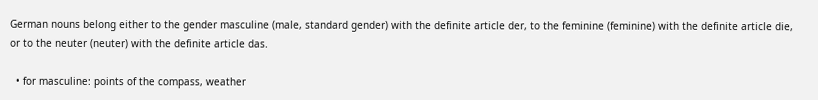German nouns belong either to the gender masculine (male, standard gender) with the definite article der, to the feminine (feminine) with the definite article die, or to the neuter (neuter) with the definite article das.

  • for masculine: points of the compass, weather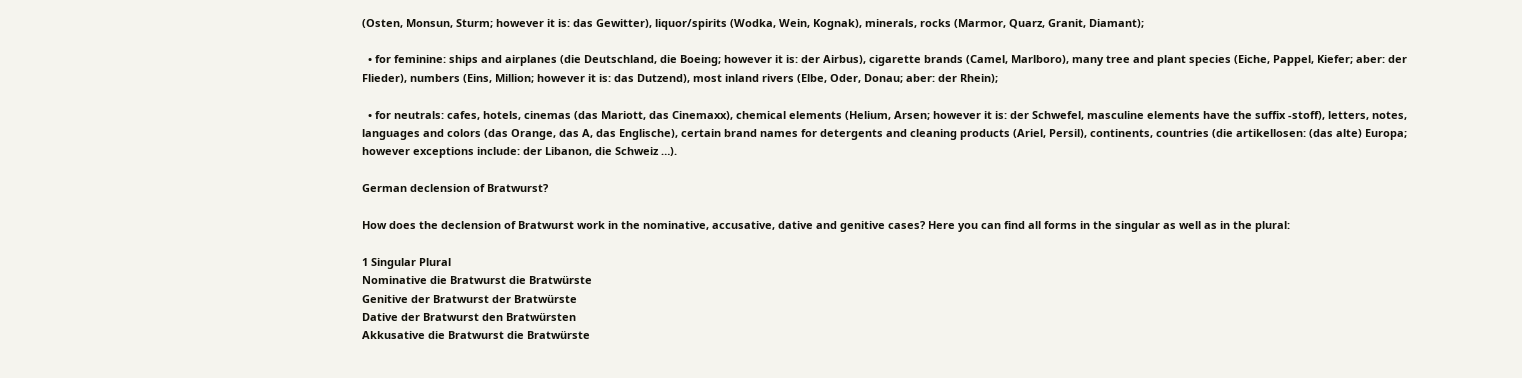(Osten, Monsun, Sturm; however it is: das Gewitter), liquor/spirits (Wodka, Wein, Kognak), minerals, rocks (Marmor, Quarz, Granit, Diamant);

  • for feminine: ships and airplanes (die Deutschland, die Boeing; however it is: der Airbus), cigarette brands (Camel, Marlboro), many tree and plant species (Eiche, Pappel, Kiefer; aber: der Flieder), numbers (Eins, Million; however it is: das Dutzend), most inland rivers (Elbe, Oder, Donau; aber: der Rhein);

  • for neutrals: cafes, hotels, cinemas (das Mariott, das Cinemaxx), chemical elements (Helium, Arsen; however it is: der Schwefel, masculine elements have the suffix -stoff), letters, notes, languages and colors (das Orange, das A, das Englische), certain brand names for detergents and cleaning products (Ariel, Persil), continents, countries (die artikellosen: (das alte) Europa; however exceptions include: der Libanon, die Schweiz …).

German declension of Bratwurst?

How does the declension of Bratwurst work in the nominative, accusative, dative and genitive cases? Here you can find all forms in the singular as well as in the plural:

1 Singular Plural
Nominative die Bratwurst die Bratwürste
Genitive der Bratwurst der Bratwürste
Dative der Bratwurst den Bratwürsten
Akkusative die Bratwurst die Bratwürste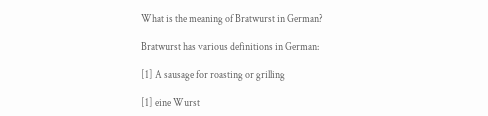What is the meaning of Bratwurst in German?

Bratwurst has various definitions in German:

[1] A sausage for roasting or grilling

[1] eine Wurst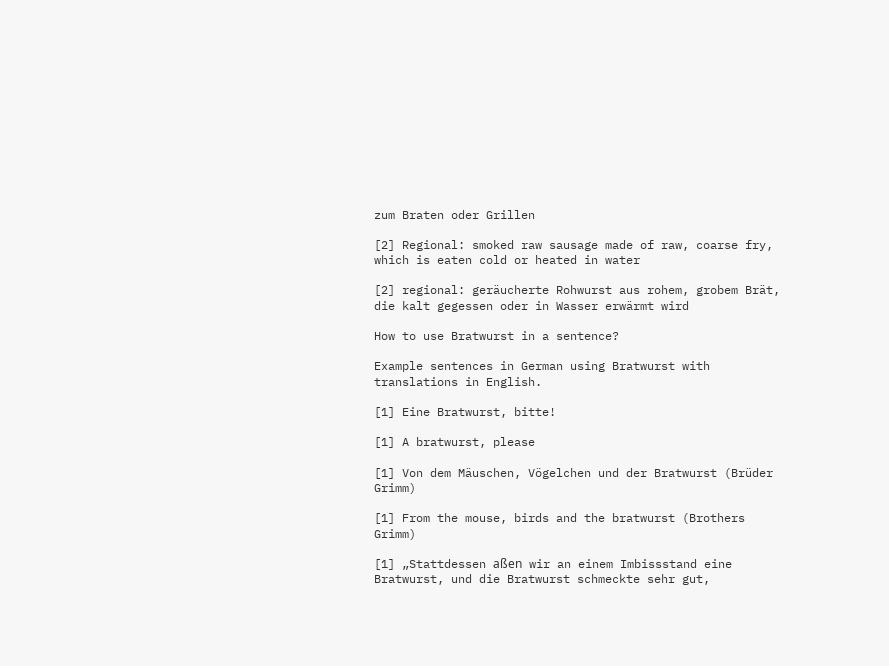zum Braten oder Grillen

[2] Regional: smoked raw sausage made of raw, coarse fry, which is eaten cold or heated in water

[2] regional: geräucherte Rohwurst aus rohem, grobem Brät, die kalt gegessen oder in Wasser erwärmt wird

How to use Bratwurst in a sentence?

Example sentences in German using Bratwurst with translations in English.

[1] Eine Bratwurst, bitte!

[1] A bratwurst, please

[1] Von dem Mäuschen, Vögelchen und der Bratwurst (Brüder Grimm)

[1] From the mouse, birds and the bratwurst (Brothers Grimm)

[1] „Stattdessen aßen wir an einem Imbissstand eine Bratwurst, und die Bratwurst schmeckte sehr gut,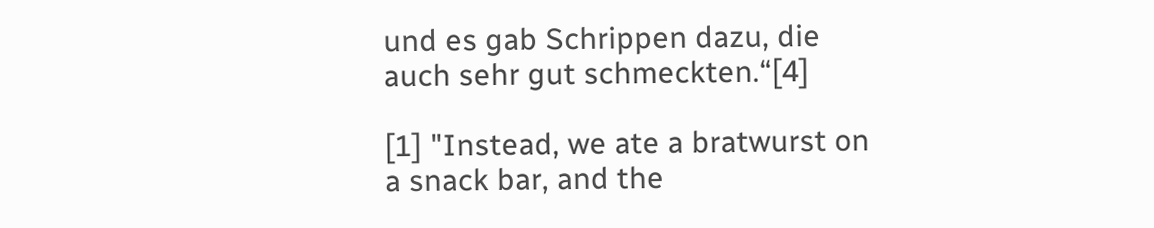und es gab Schrippen dazu, die auch sehr gut schmeckten.“[4]

[1] "Instead, we ate a bratwurst on a snack bar, and the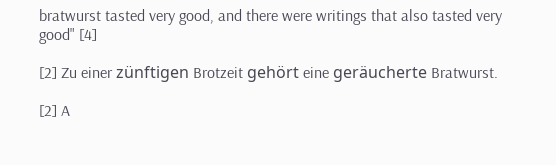bratwurst tasted very good, and there were writings that also tasted very good" [4]

[2] Zu einer zünftigen Brotzeit gehört eine geräucherte Bratwurst.

[2] A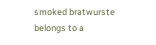smoked bratwurste belongs to a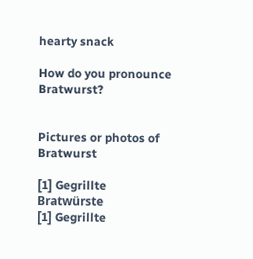hearty snack

How do you pronounce Bratwurst?


Pictures or photos of Bratwurst

[1] Gegrillte Bratwürste
[1] Gegrillte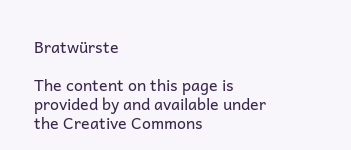Bratwürste

The content on this page is provided by and available under the Creative Commons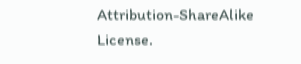Attribution-ShareAlike License.